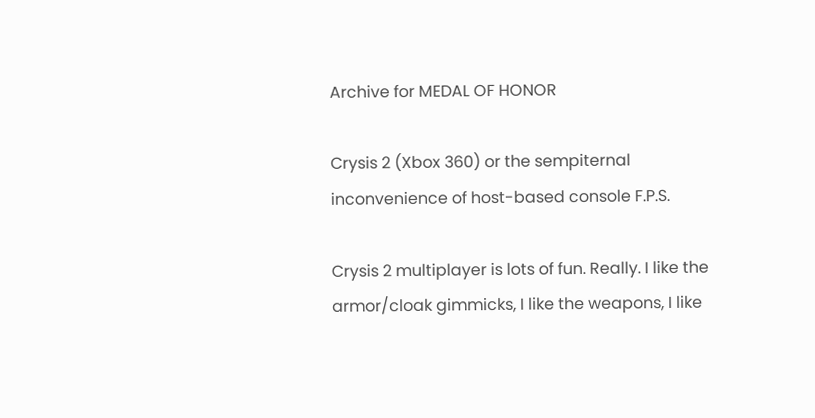Archive for MEDAL OF HONOR

Crysis 2 (Xbox 360) or the sempiternal inconvenience of host-based console F.P.S.

Crysis 2 multiplayer is lots of fun. Really. I like the armor/cloak gimmicks, I like the weapons, I like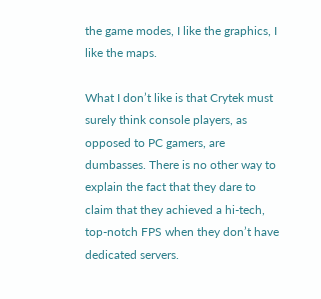the game modes, I like the graphics, I like the maps.

What I don’t like is that Crytek must surely think console players, as opposed to PC gamers, are dumbasses. There is no other way to explain the fact that they dare to claim that they achieved a hi-tech, top-notch FPS when they don’t have dedicated servers.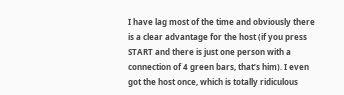I have lag most of the time and obviously there is a clear advantage for the host (if you press START and there is just one person with a connection of 4 green bars, that’s him). I even got the host once, which is totally ridiculous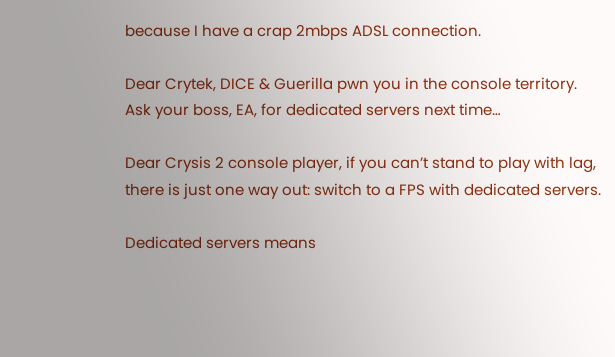because I have a crap 2mbps ADSL connection.

Dear Crytek, DICE & Guerilla pwn you in the console territory. Ask your boss, EA, for dedicated servers next time…

Dear Crysis 2 console player, if you can’t stand to play with lag, there is just one way out: switch to a FPS with dedicated servers.

Dedicated servers means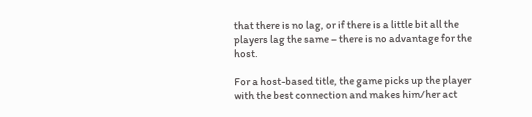that there is no lag, or if there is a little bit all the players lag the same – there is no advantage for the host.

For a host-based title, the game picks up the player with the best connection and makes him/her act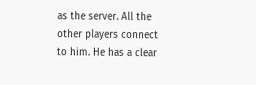as the server. All the other players connect to him. He has a clear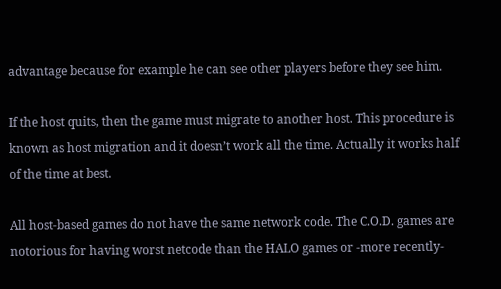advantage because for example he can see other players before they see him.

If the host quits, then the game must migrate to another host. This procedure is known as host migration and it doesn’t work all the time. Actually it works half of the time at best.

All host-based games do not have the same network code. The C.O.D. games are notorious for having worst netcode than the HALO games or -more recently-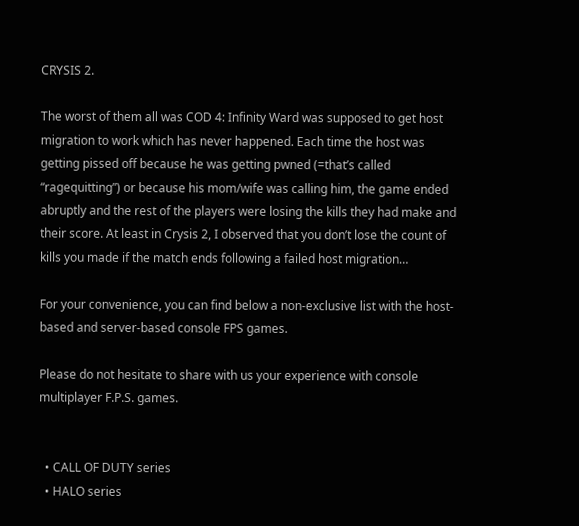CRYSIS 2.

The worst of them all was COD 4: Infinity Ward was supposed to get host migration to work which has never happened. Each time the host was getting pissed off because he was getting pwned (=that’s called “ragequitting”) or because his mom/wife was calling him, the game ended abruptly and the rest of the players were losing the kills they had make and their score. At least in Crysis 2, I observed that you don’t lose the count of kills you made if the match ends following a failed host migration…

For your convenience, you can find below a non-exclusive list with the host-based and server-based console FPS games.

Please do not hesitate to share with us your experience with console multiplayer F.P.S. games.


  • CALL OF DUTY series
  • HALO series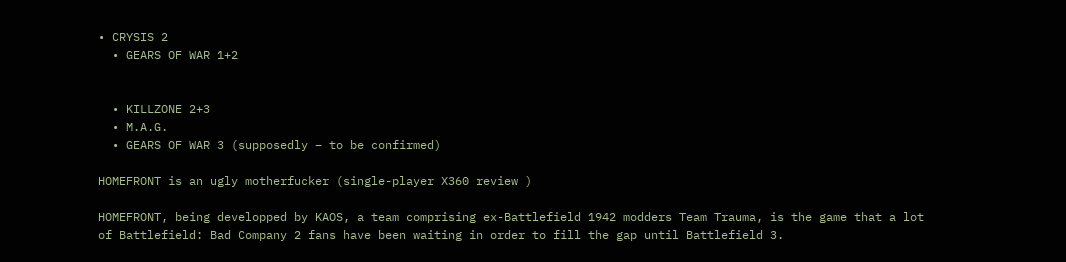• CRYSIS 2
  • GEARS OF WAR 1+2


  • KILLZONE 2+3
  • M.A.G.
  • GEARS OF WAR 3 (supposedly – to be confirmed)

HOMEFRONT is an ugly motherfucker (single-player X360 review )

HOMEFRONT, being developped by KAOS, a team comprising ex-Battlefield 1942 modders Team Trauma, is the game that a lot of Battlefield: Bad Company 2 fans have been waiting in order to fill the gap until Battlefield 3.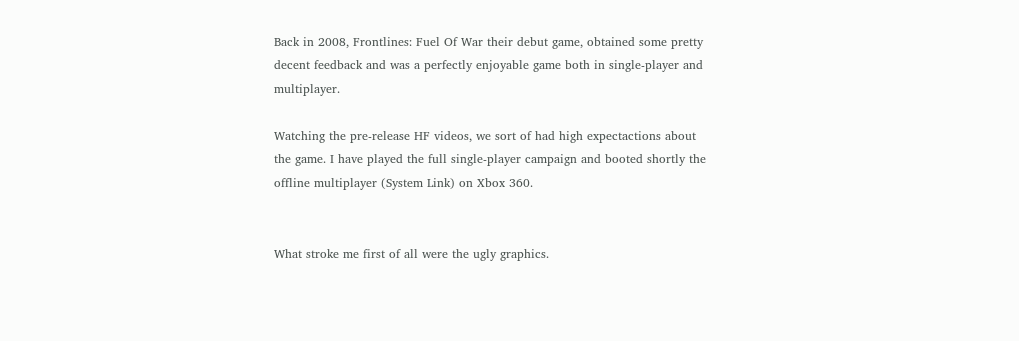Back in 2008, Frontlines: Fuel Of War their debut game, obtained some pretty decent feedback and was a perfectly enjoyable game both in single-player and multiplayer.

Watching the pre-release HF videos, we sort of had high expectactions about the game. I have played the full single-player campaign and booted shortly the offline multiplayer (System Link) on Xbox 360.


What stroke me first of all were the ugly graphics.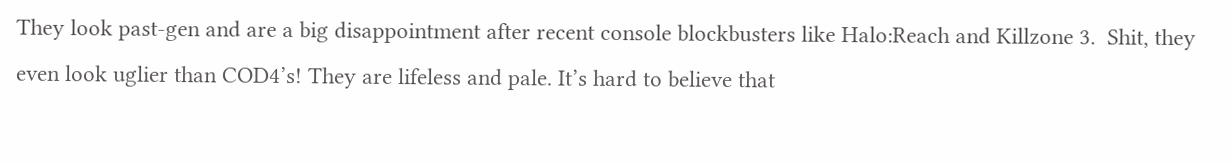They look past-gen and are a big disappointment after recent console blockbusters like Halo:Reach and Killzone 3.  Shit, they even look uglier than COD4’s! They are lifeless and pale. It’s hard to believe that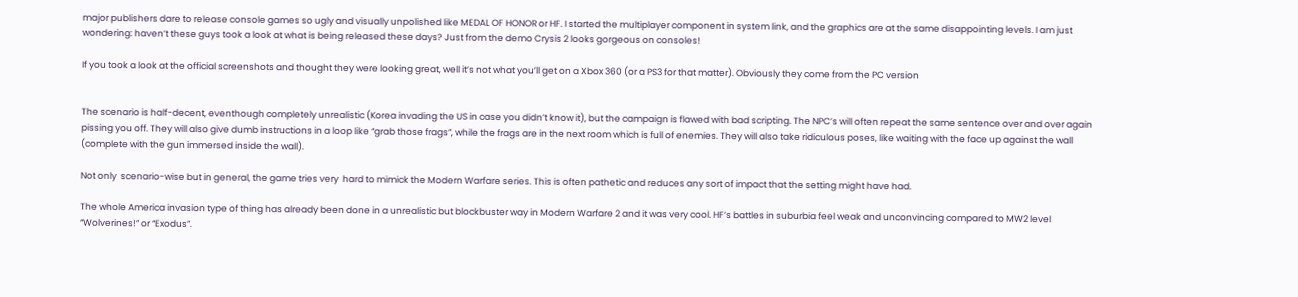major publishers dare to release console games so ugly and visually unpolished like MEDAL OF HONOR or HF. I started the multiplayer component in system link, and the graphics are at the same disappointing levels. I am just wondering: haven’t these guys took a look at what is being released these days? Just from the demo Crysis 2 looks gorgeous on consoles!

If you took a look at the official screenshots and thought they were looking great, well it’s not what you’ll get on a Xbox 360 (or a PS3 for that matter). Obviously they come from the PC version


The scenario is half-decent, eventhough completely unrealistic (Korea invading the US in case you didn’t know it), but the campaign is flawed with bad scripting. The NPC’s will often repeat the same sentence over and over again pissing you off. They will also give dumb instructions in a loop like “grab those frags”, while the frags are in the next room which is full of enemies. They will also take ridiculous poses, like waiting with the face up against the wall (complete with the gun immersed inside the wall).

Not only  scenario-wise but in general, the game tries very  hard to mimick the Modern Warfare series. This is often pathetic and reduces any sort of impact that the setting might have had.

The whole America invasion type of thing has already been done in a unrealistic but blockbuster way in Modern Warfare 2 and it was very cool. HF’s battles in suburbia feel weak and unconvincing compared to MW2 level “Wolverines!” or “Exodus”.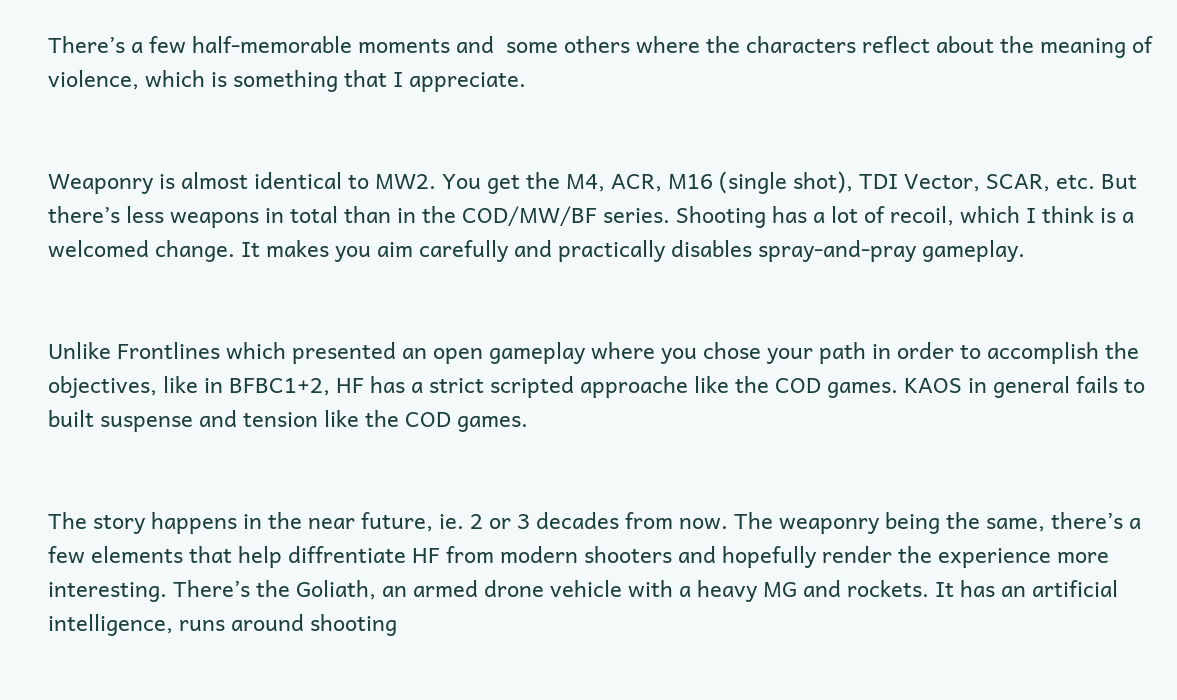There’s a few half-memorable moments and  some others where the characters reflect about the meaning of violence, which is something that I appreciate.


Weaponry is almost identical to MW2. You get the M4, ACR, M16 (single shot), TDI Vector, SCAR, etc. But there’s less weapons in total than in the COD/MW/BF series. Shooting has a lot of recoil, which I think is a welcomed change. It makes you aim carefully and practically disables spray-and-pray gameplay.


Unlike Frontlines which presented an open gameplay where you chose your path in order to accomplish the objectives, like in BFBC1+2, HF has a strict scripted approache like the COD games. KAOS in general fails to built suspense and tension like the COD games.


The story happens in the near future, ie. 2 or 3 decades from now. The weaponry being the same, there’s a few elements that help diffrentiate HF from modern shooters and hopefully render the experience more interesting. There’s the Goliath, an armed drone vehicle with a heavy MG and rockets. It has an artificial intelligence, runs around shooting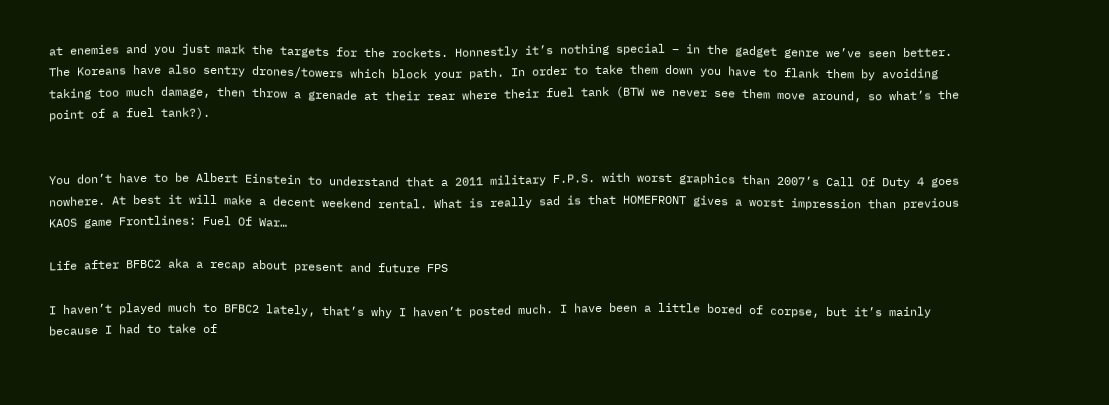at enemies and you just mark the targets for the rockets. Honnestly it’s nothing special – in the gadget genre we’ve seen better. The Koreans have also sentry drones/towers which block your path. In order to take them down you have to flank them by avoiding taking too much damage, then throw a grenade at their rear where their fuel tank (BTW we never see them move around, so what’s the point of a fuel tank?).


You don’t have to be Albert Einstein to understand that a 2011 military F.P.S. with worst graphics than 2007’s Call Of Duty 4 goes nowhere. At best it will make a decent weekend rental. What is really sad is that HOMEFRONT gives a worst impression than previous KAOS game Frontlines: Fuel Of War…

Life after BFBC2 aka a recap about present and future FPS

I haven’t played much to BFBC2 lately, that’s why I haven’t posted much. I have been a little bored of corpse, but it’s mainly because I had to take of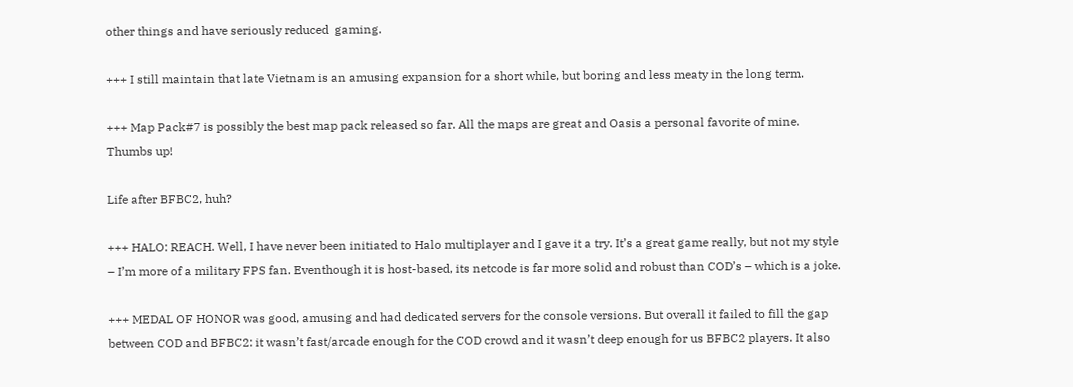other things and have seriously reduced  gaming.

+++ I still maintain that late Vietnam is an amusing expansion for a short while, but boring and less meaty in the long term.

+++ Map Pack#7 is possibly the best map pack released so far. All the maps are great and Oasis a personal favorite of mine. Thumbs up!

Life after BFBC2, huh?

+++ HALO: REACH. Well, I have never been initiated to Halo multiplayer and I gave it a try. It’s a great game really, but not my style – I’m more of a military FPS fan. Eventhough it is host-based, its netcode is far more solid and robust than COD’s – which is a joke.

+++ MEDAL OF HONOR was good, amusing and had dedicated servers for the console versions. But overall it failed to fill the gap between COD and BFBC2: it wasn’t fast/arcade enough for the COD crowd and it wasn’t deep enough for us BFBC2 players. It also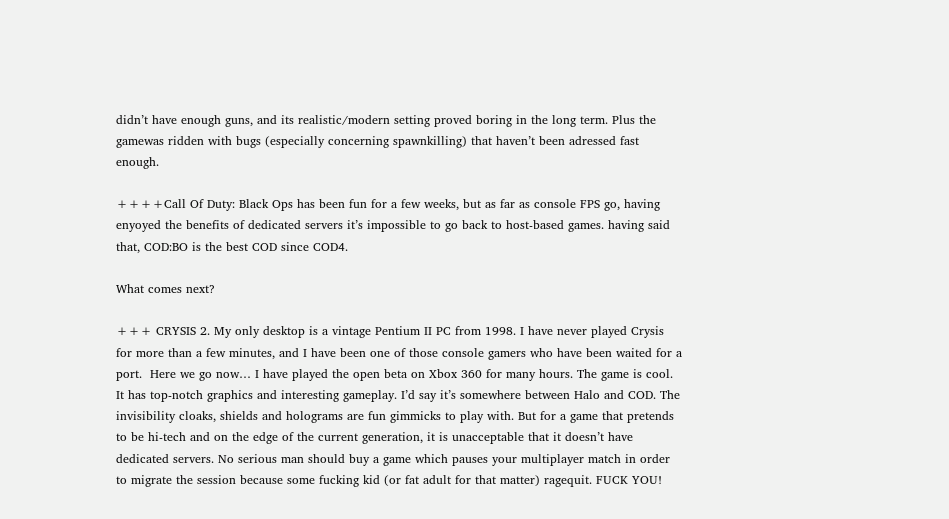didn’t have enough guns, and its realistic/modern setting proved boring in the long term. Plus the gamewas ridden with bugs (especially concerning spawnkilling) that haven’t been adressed fast enough.

++++Call Of Duty: Black Ops has been fun for a few weeks, but as far as console FPS go, having enyoyed the benefits of dedicated servers it’s impossible to go back to host-based games. having said that, COD:BO is the best COD since COD4.

What comes next?

+++ CRYSIS 2. My only desktop is a vintage Pentium II PC from 1998. I have never played Crysis for more than a few minutes, and I have been one of those console gamers who have been waited for a port.  Here we go now… I have played the open beta on Xbox 360 for many hours. The game is cool. It has top-notch graphics and interesting gameplay. I’d say it’s somewhere between Halo and COD. The invisibility cloaks, shields and holograms are fun gimmicks to play with. But for a game that pretends to be hi-tech and on the edge of the current generation, it is unacceptable that it doesn’t have dedicated servers. No serious man should buy a game which pauses your multiplayer match in order to migrate the session because some fucking kid (or fat adult for that matter) ragequit. FUCK YOU!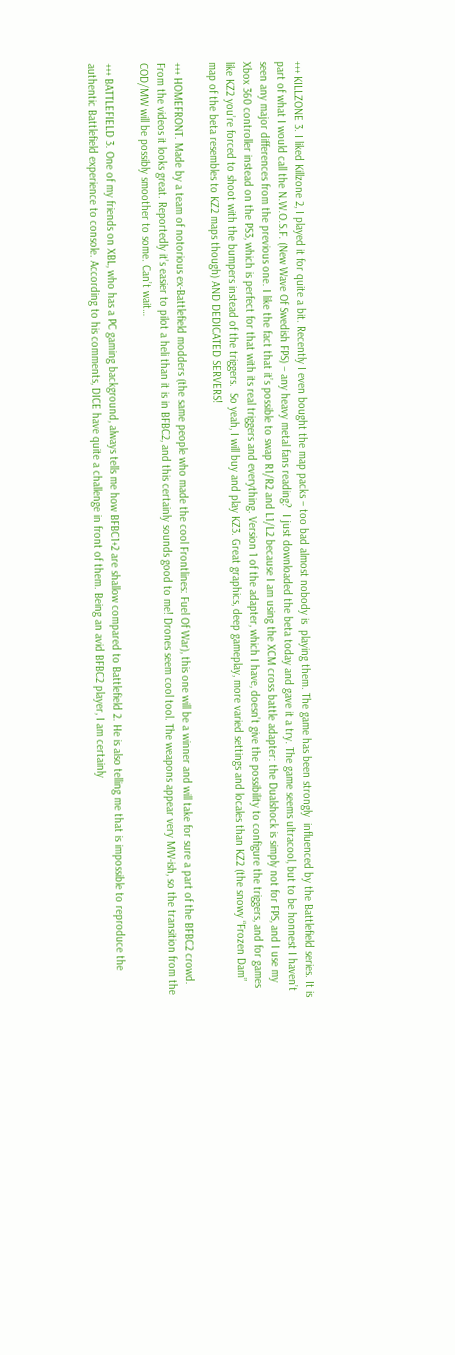+++ KILLZONE 3. I liked Killzone 2, I played it for quite a bit. Recently I even bought the map packs – too bad almost nobody is  playing them. The game has been strongly  influenced by the Battlefield series. It is part of what I would call the N.W.O.S.F. (New Wave Of Swedish FPS) – any heavy metal fans reading?  I just downloaded the beta today and gave it a try. The game seems ultracool, but to be honnest I haven’t seen any major differences from the previous one. I like the fact that it’s possible to swap R1/R2 and L1/L2 because I am using the XCM cross battle adapter: the Dualshock is simply not for FPS, and I use my Xbox 360 controller instead on the PS3, which is perfect for that with its real triggers and everything. Version 1 of the adapter, which I have, doesn’t give the possibility to configure the triggers, and for games like KZ2 you’re forced to shoot with the bumpers instead of the triggers.  So yeah, I will buy and play KZ3. Great graphics, deep gameplay, more varied settings and locales than KZ2 (the snowy “Frozen Dam” map of the beta resembles to KZ2 maps though) AND DEDICATED SERVERS!

+++ HOMEFRONT. Made by a team of notorious ex-Battlefield modders (the same people who made the cool Frontlines: Fuel Of War), this one will be a winner and will take for sure a part of the BFBC2 crowd. From the videos it looks great. Reportedly it’s easier to pilot a heli than it is in BFBC2, and this certainly sounds good to me! Drones seem cool tool. The weapons appear very MW-ish, so the transition from the COD/MW will be possibly smoother to some. Can’t wait…

+++ BATTLEFIELD 3. One of my friends on XBL, who has a PC gaming background, always tells me how BFBC1+2 are shallow compared to Battlefield 2. He is also telling me that is impossible to reproduce the authentic Battlefield experience to console. According to his comments, DICE have quite a challenge in front of them. Being an avid BFBC2 player, I am certainly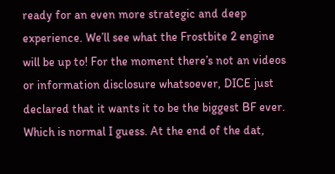ready for an even more strategic and deep experience. We’ll see what the Frostbite 2 engine will be up to! For the moment there’s not an videos or information disclosure whatsoever, DICE just declared that it wants it to be the biggest BF ever. Which is normal I guess. At the end of the dat,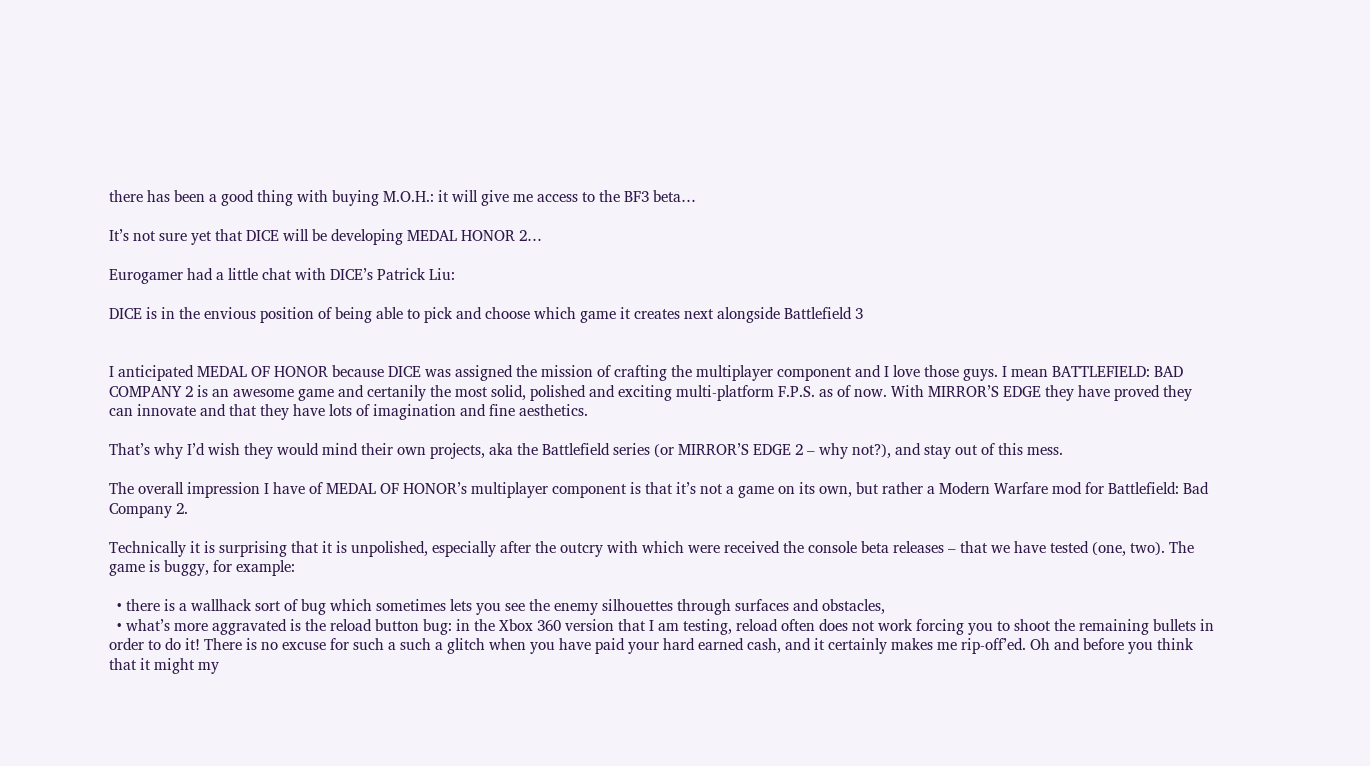there has been a good thing with buying M.O.H.: it will give me access to the BF3 beta…

It’s not sure yet that DICE will be developing MEDAL HONOR 2…

Eurogamer had a little chat with DICE’s Patrick Liu:

DICE is in the envious position of being able to pick and choose which game it creates next alongside Battlefield 3


I anticipated MEDAL OF HONOR because DICE was assigned the mission of crafting the multiplayer component and I love those guys. I mean BATTLEFIELD: BAD COMPANY 2 is an awesome game and certanily the most solid, polished and exciting multi-platform F.P.S. as of now. With MIRROR’S EDGE they have proved they can innovate and that they have lots of imagination and fine aesthetics.

That’s why I’d wish they would mind their own projects, aka the Battlefield series (or MIRROR’S EDGE 2 – why not?), and stay out of this mess.

The overall impression I have of MEDAL OF HONOR’s multiplayer component is that it’s not a game on its own, but rather a Modern Warfare mod for Battlefield: Bad Company 2.

Technically it is surprising that it is unpolished, especially after the outcry with which were received the console beta releases – that we have tested (one, two). The game is buggy, for example:

  • there is a wallhack sort of bug which sometimes lets you see the enemy silhouettes through surfaces and obstacles,
  • what’s more aggravated is the reload button bug: in the Xbox 360 version that I am testing, reload often does not work forcing you to shoot the remaining bullets in order to do it! There is no excuse for such a such a glitch when you have paid your hard earned cash, and it certainly makes me rip-off’ed. Oh and before you think that it might my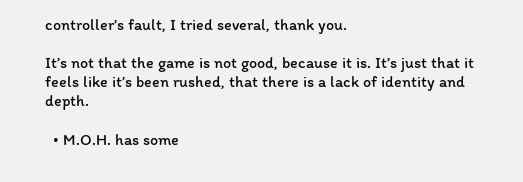controller’s fault, I tried several, thank you.

It’s not that the game is not good, because it is. It’s just that it feels like it’s been rushed, that there is a lack of identity and depth.

  • M.O.H. has some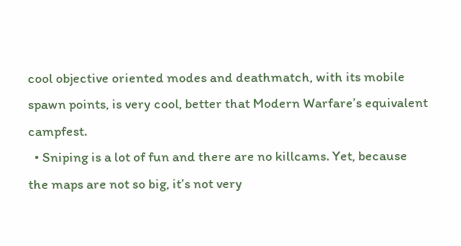cool objective oriented modes and deathmatch, with its mobile spawn points, is very cool, better that Modern Warfare’s equivalent campfest.
  • Sniping is a lot of fun and there are no killcams. Yet, because the maps are not so big, it’s not very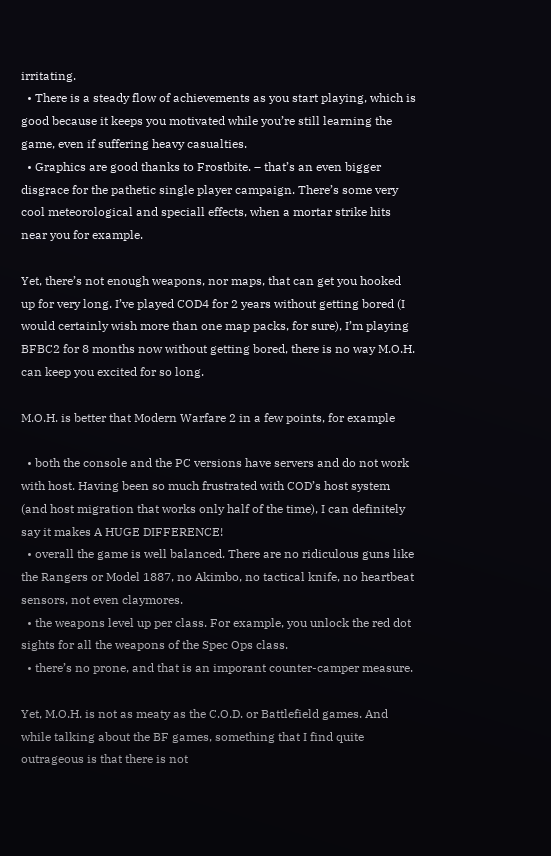irritating.
  • There is a steady flow of achievements as you start playing, which is good because it keeps you motivated while you’re still learning the game, even if suffering heavy casualties.
  • Graphics are good thanks to Frostbite. – that’s an even bigger disgrace for the pathetic single player campaign. There’s some very cool meteorological and speciall effects, when a mortar strike hits near you for example.

Yet, there’s not enough weapons, nor maps, that can get you hooked up for very long. I’ve played COD4 for 2 years without getting bored (I would certainly wish more than one map packs, for sure), I’m playing BFBC2 for 8 months now without getting bored, there is no way M.O.H. can keep you excited for so long.

M.O.H. is better that Modern Warfare 2 in a few points, for example

  • both the console and the PC versions have servers and do not work with host. Having been so much frustrated with COD’s host system (and host migration that works only half of the time), I can definitely say it makes A HUGE DIFFERENCE!
  • overall the game is well balanced. There are no ridiculous guns like the Rangers or Model 1887, no Akimbo, no tactical knife, no heartbeat sensors, not even claymores.
  • the weapons level up per class. For example, you unlock the red dot sights for all the weapons of the Spec Ops class.
  • there’s no prone, and that is an imporant counter-camper measure.

Yet, M.O.H. is not as meaty as the C.O.D. or Battlefield games. And while talking about the BF games, something that I find quite outrageous is that there is not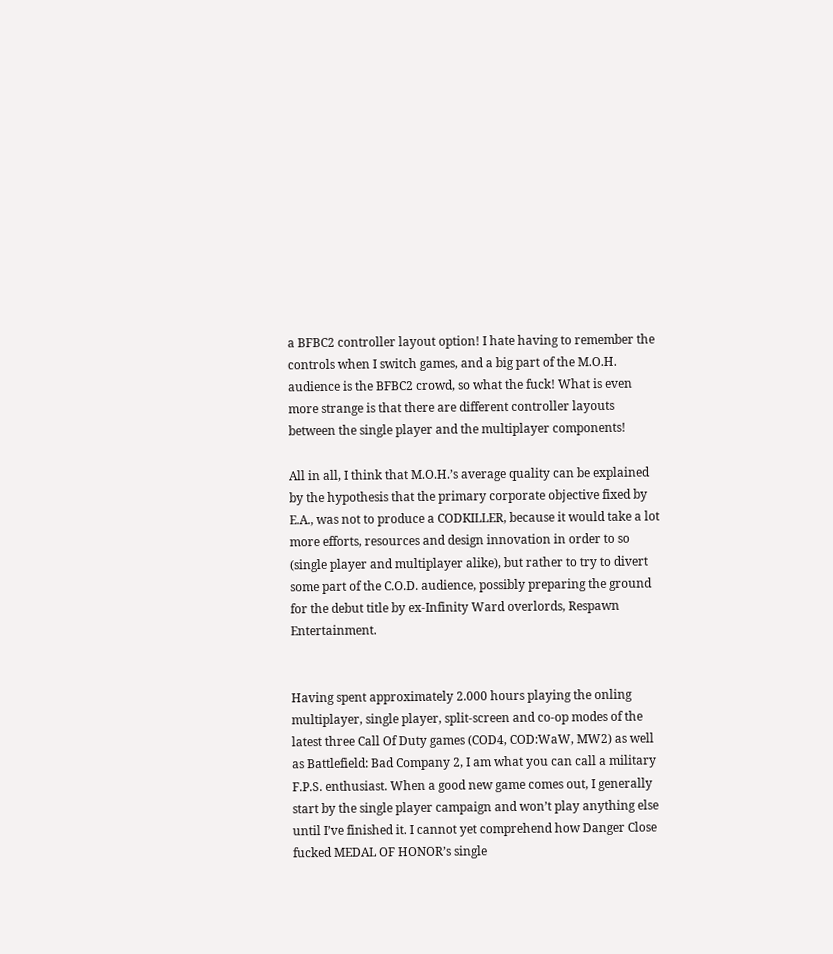a BFBC2 controller layout option! I hate having to remember the controls when I switch games, and a big part of the M.O.H. audience is the BFBC2 crowd, so what the fuck! What is even more strange is that there are different controller layouts between the single player and the multiplayer components!

All in all, I think that M.O.H.’s average quality can be explained by the hypothesis that the primary corporate objective fixed by E.A., was not to produce a CODKILLER, because it would take a lot more efforts, resources and design innovation in order to so (single player and multiplayer alike), but rather to try to divert some part of the C.O.D. audience, possibly preparing the ground for the debut title by ex-Infinity Ward overlords, Respawn Entertainment.


Having spent approximately 2.000 hours playing the onling multiplayer, single player, split-screen and co-op modes of the latest three Call Of Duty games (COD4, COD:WaW, MW2) as well as Battlefield: Bad Company 2, I am what you can call a military F.P.S. enthusiast. When a good new game comes out, I generally start by the single player campaign and won’t play anything else until I’ve finished it. I cannot yet comprehend how Danger Close fucked MEDAL OF HONOR’s single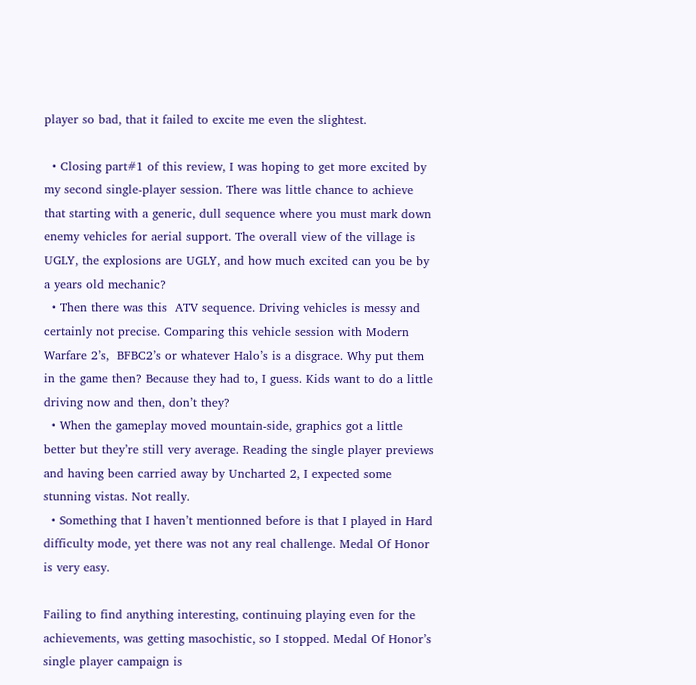player so bad, that it failed to excite me even the slightest.

  • Closing part#1 of this review, I was hoping to get more excited by my second single-player session. There was little chance to achieve that starting with a generic, dull sequence where you must mark down enemy vehicles for aerial support. The overall view of the village is UGLY, the explosions are UGLY, and how much excited can you be by a years old mechanic?
  • Then there was this  ATV sequence. Driving vehicles is messy and certainly not precise. Comparing this vehicle session with Modern Warfare 2’s,  BFBC2’s or whatever Halo’s is a disgrace. Why put them in the game then? Because they had to, I guess. Kids want to do a little driving now and then, don’t they?
  • When the gameplay moved mountain-side, graphics got a little better but they’re still very average. Reading the single player previews and having been carried away by Uncharted 2, I expected some stunning vistas. Not really.
  • Something that I haven’t mentionned before is that I played in Hard difficulty mode, yet there was not any real challenge. Medal Of Honor is very easy.

Failing to find anything interesting, continuing playing even for the achievements, was getting masochistic, so I stopped. Medal Of Honor’s single player campaign is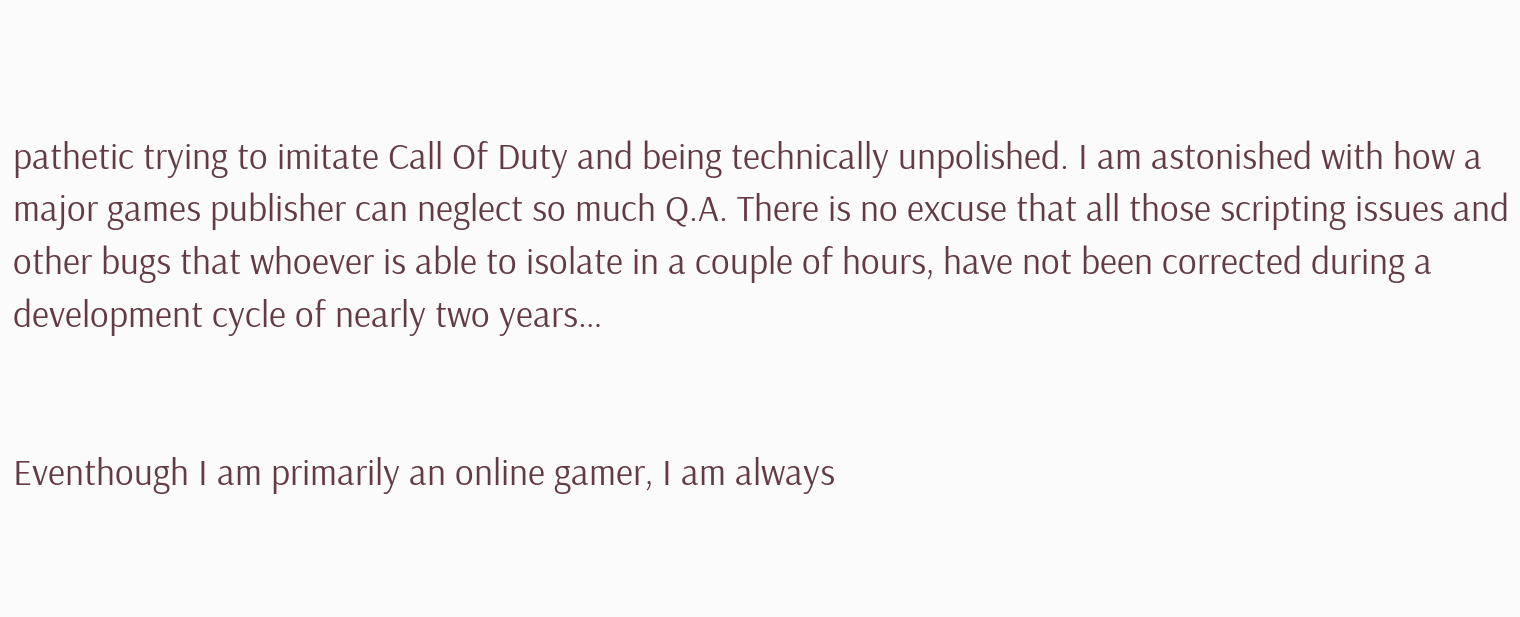pathetic trying to imitate Call Of Duty and being technically unpolished. I am astonished with how a major games publisher can neglect so much Q.A. There is no excuse that all those scripting issues and other bugs that whoever is able to isolate in a couple of hours, have not been corrected during a development cycle of nearly two years…


Eventhough I am primarily an online gamer, I am always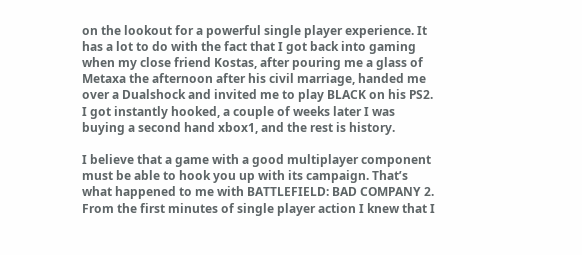on the lookout for a powerful single player experience. It has a lot to do with the fact that I got back into gaming when my close friend Kostas, after pouring me a glass of Metaxa the afternoon after his civil marriage, handed me over a Dualshock and invited me to play BLACK on his PS2. I got instantly hooked, a couple of weeks later I was buying a second hand xbox1, and the rest is history.

I believe that a game with a good multiplayer component must be able to hook you up with its campaign. That’s what happened to me with BATTLEFIELD: BAD COMPANY 2. From the first minutes of single player action I knew that I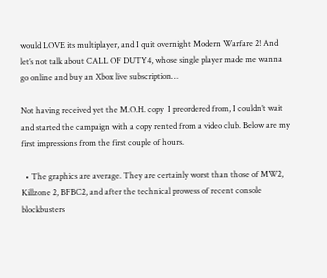would LOVE its multiplayer, and I quit overnight Modern Warfare 2! And let’s not talk about CALL OF DUTY4, whose single player made me wanna go online and buy an Xbox live subscription…

Not having received yet the M.O.H. copy  I preordered from, I couldn’t wait and started the campaign with a copy rented from a video club. Below are my first impressions from the first couple of hours.

  • The graphics are average. They are certainly worst than those of MW2, Killzone 2, BFBC2, and after the technical prowess of recent console blockbusters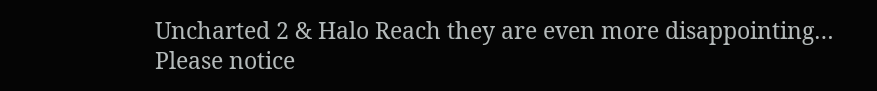Uncharted 2 & Halo Reach they are even more disappointing… Please notice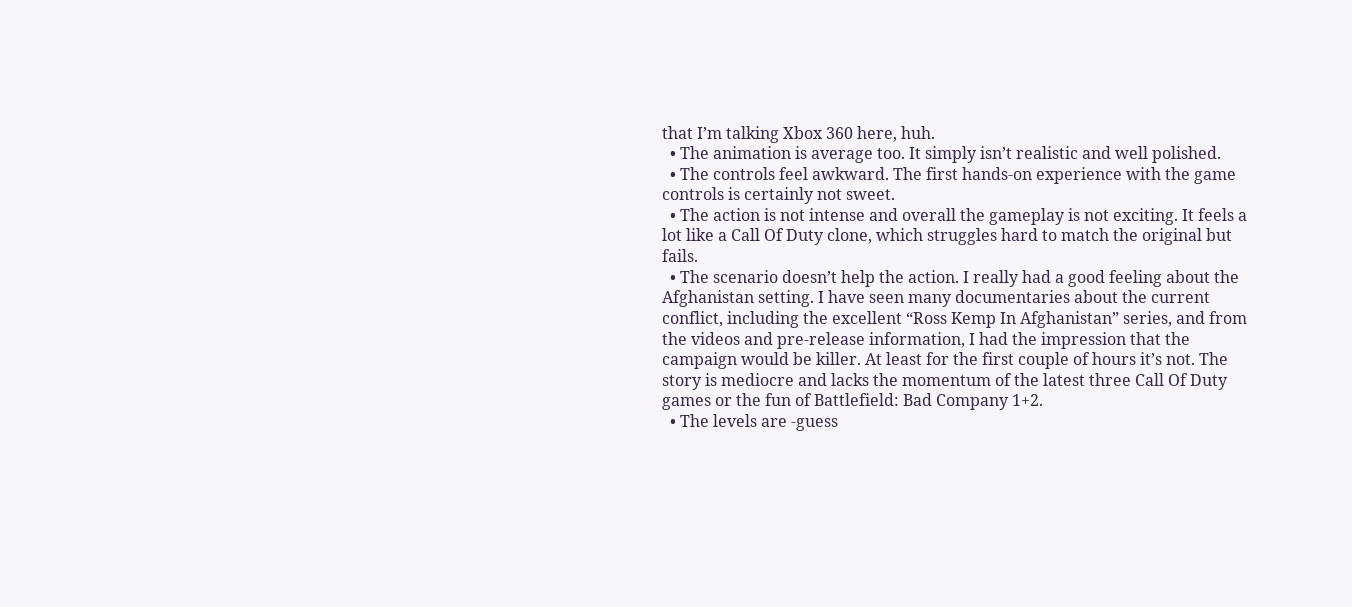that I’m talking Xbox 360 here, huh.
  • The animation is average too. It simply isn’t realistic and well polished.
  • The controls feel awkward. The first hands-on experience with the game controls is certainly not sweet.
  • The action is not intense and overall the gameplay is not exciting. It feels a lot like a Call Of Duty clone, which struggles hard to match the original but fails.
  • The scenario doesn’t help the action. I really had a good feeling about the Afghanistan setting. I have seen many documentaries about the current conflict, including the excellent “Ross Kemp In Afghanistan” series, and from the videos and pre-release information, I had the impression that the campaign would be killer. At least for the first couple of hours it’s not. The story is mediocre and lacks the momentum of the latest three Call Of Duty games or the fun of Battlefield: Bad Company 1+2.
  • The levels are -guess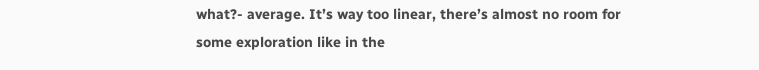what?- average. It’s way too linear, there’s almost no room for some exploration like in the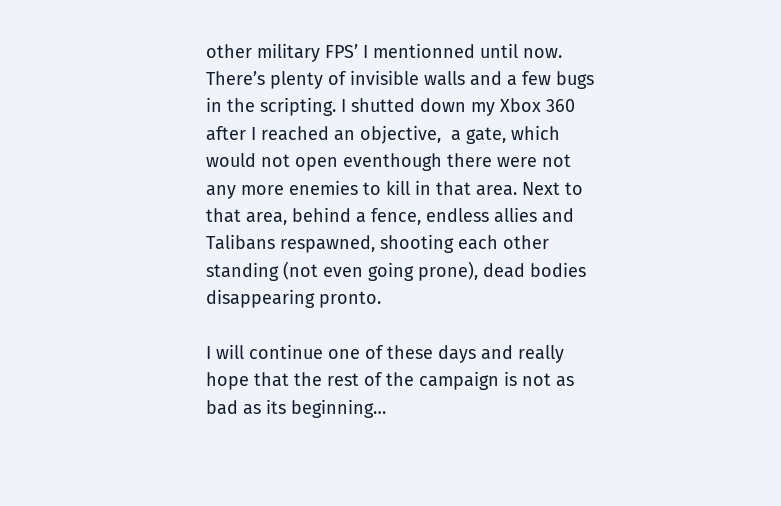other military FPS’ I mentionned until now. There’s plenty of invisible walls and a few bugs in the scripting. I shutted down my Xbox 360 after I reached an objective,  a gate, which would not open eventhough there were not any more enemies to kill in that area. Next to that area, behind a fence, endless allies and Talibans respawned, shooting each other standing (not even going prone), dead bodies disappearing pronto.

I will continue one of these days and really hope that the rest of the campaign is not as bad as its beginning…